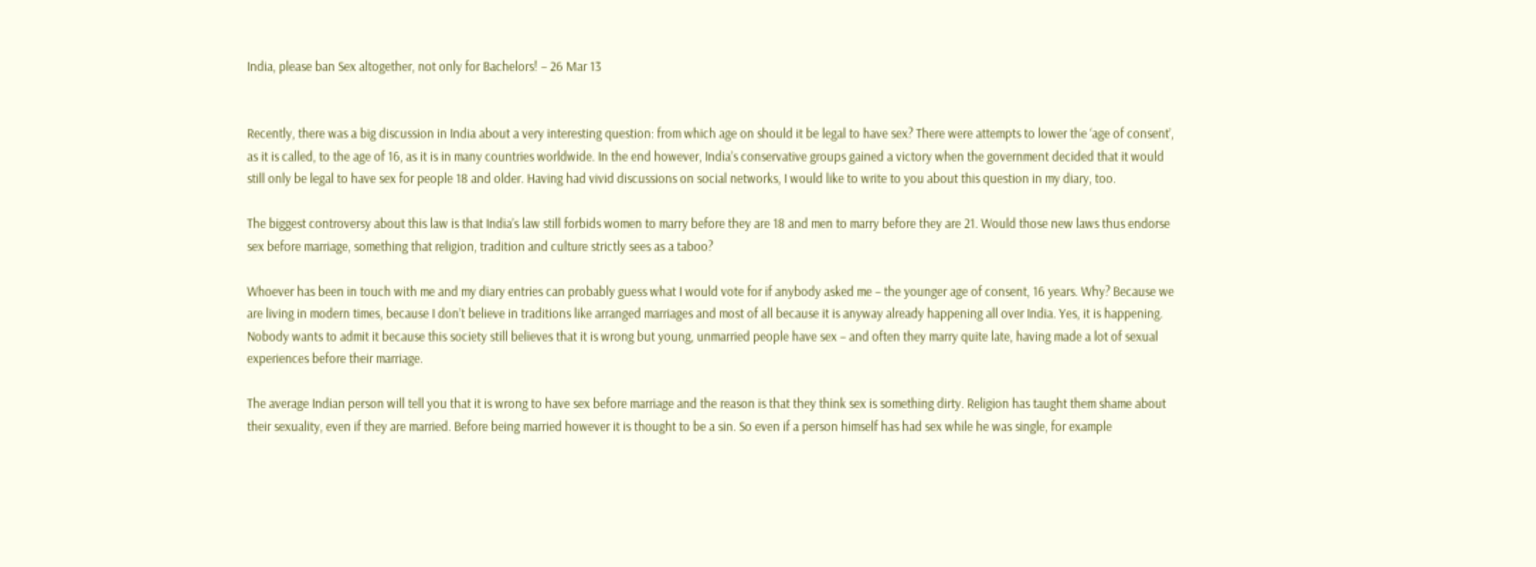India, please ban Sex altogether, not only for Bachelors! – 26 Mar 13


Recently, there was a big discussion in India about a very interesting question: from which age on should it be legal to have sex? There were attempts to lower the ‘age of consent’, as it is called, to the age of 16, as it is in many countries worldwide. In the end however, India’s conservative groups gained a victory when the government decided that it would still only be legal to have sex for people 18 and older. Having had vivid discussions on social networks, I would like to write to you about this question in my diary, too.

The biggest controversy about this law is that India’s law still forbids women to marry before they are 18 and men to marry before they are 21. Would those new laws thus endorse sex before marriage, something that religion, tradition and culture strictly sees as a taboo?

Whoever has been in touch with me and my diary entries can probably guess what I would vote for if anybody asked me – the younger age of consent, 16 years. Why? Because we are living in modern times, because I don’t believe in traditions like arranged marriages and most of all because it is anyway already happening all over India. Yes, it is happening. Nobody wants to admit it because this society still believes that it is wrong but young, unmarried people have sex – and often they marry quite late, having made a lot of sexual experiences before their marriage.

The average Indian person will tell you that it is wrong to have sex before marriage and the reason is that they think sex is something dirty. Religion has taught them shame about their sexuality, even if they are married. Before being married however it is thought to be a sin. So even if a person himself has had sex while he was single, for example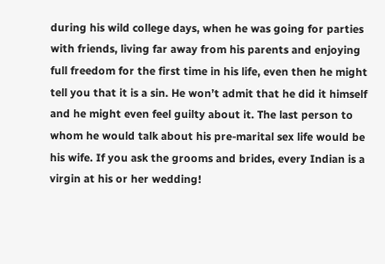during his wild college days, when he was going for parties with friends, living far away from his parents and enjoying full freedom for the first time in his life, even then he might tell you that it is a sin. He won’t admit that he did it himself and he might even feel guilty about it. The last person to whom he would talk about his pre-marital sex life would be his wife. If you ask the grooms and brides, every Indian is a virgin at his or her wedding!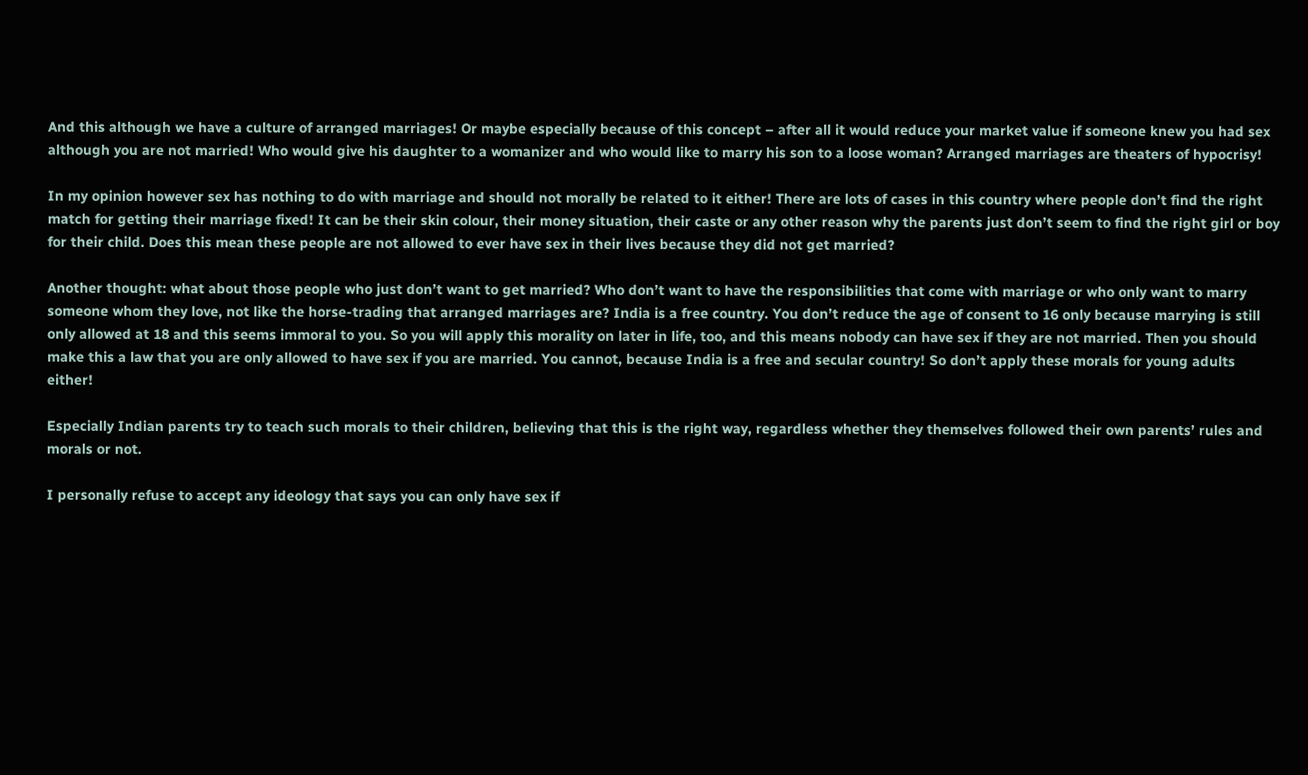And this although we have a culture of arranged marriages! Or maybe especially because of this concept – after all it would reduce your market value if someone knew you had sex although you are not married! Who would give his daughter to a womanizer and who would like to marry his son to a loose woman? Arranged marriages are theaters of hypocrisy!

In my opinion however sex has nothing to do with marriage and should not morally be related to it either! There are lots of cases in this country where people don’t find the right match for getting their marriage fixed! It can be their skin colour, their money situation, their caste or any other reason why the parents just don’t seem to find the right girl or boy for their child. Does this mean these people are not allowed to ever have sex in their lives because they did not get married?

Another thought: what about those people who just don’t want to get married? Who don’t want to have the responsibilities that come with marriage or who only want to marry someone whom they love, not like the horse-trading that arranged marriages are? India is a free country. You don’t reduce the age of consent to 16 only because marrying is still only allowed at 18 and this seems immoral to you. So you will apply this morality on later in life, too, and this means nobody can have sex if they are not married. Then you should make this a law that you are only allowed to have sex if you are married. You cannot, because India is a free and secular country! So don’t apply these morals for young adults either!

Especially Indian parents try to teach such morals to their children, believing that this is the right way, regardless whether they themselves followed their own parents’ rules and morals or not.

I personally refuse to accept any ideology that says you can only have sex if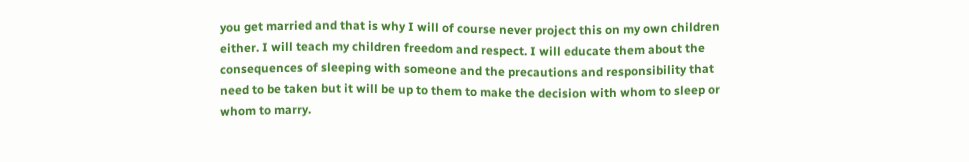you get married and that is why I will of course never project this on my own children either. I will teach my children freedom and respect. I will educate them about the consequences of sleeping with someone and the precautions and responsibility that need to be taken but it will be up to them to make the decision with whom to sleep or whom to marry.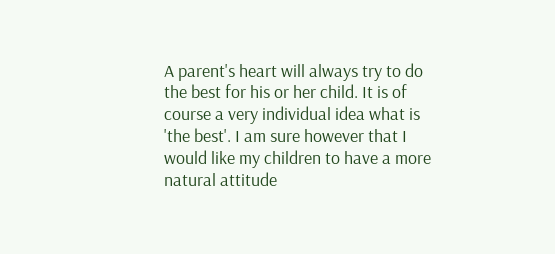A parent's heart will always try to do the best for his or her child. It is of course a very individual idea what is 'the best'. I am sure however that I would like my children to have a more natural attitude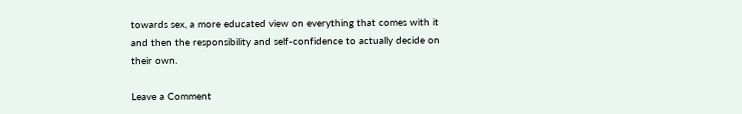towards sex, a more educated view on everything that comes with it and then the responsibility and self-confidence to actually decide on their own.

Leave a Comment